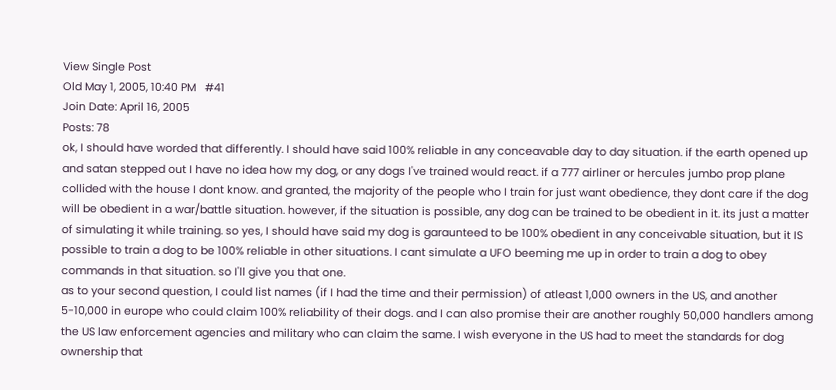View Single Post
Old May 1, 2005, 10:40 PM   #41
Join Date: April 16, 2005
Posts: 78
ok, I should have worded that differently. I should have said 100% reliable in any conceavable day to day situation. if the earth opened up and satan stepped out I have no idea how my dog, or any dogs I've trained would react. if a 777 airliner or hercules jumbo prop plane collided with the house I dont know. and granted, the majority of the people who I train for just want obedience, they dont care if the dog will be obedient in a war/battle situation. however, if the situation is possible, any dog can be trained to be obedient in it. its just a matter of simulating it while training. so yes, I should have said my dog is garaunteed to be 100% obedient in any conceivable situation, but it IS possible to train a dog to be 100% reliable in other situations. I cant simulate a UFO beeming me up in order to train a dog to obey commands in that situation. so I'll give you that one.
as to your second question, I could list names (if I had the time and their permission) of atleast 1,000 owners in the US, and another 5-10,000 in europe who could claim 100% reliability of their dogs. and I can also promise their are another roughly 50,000 handlers among the US law enforcement agencies and military who can claim the same. I wish everyone in the US had to meet the standards for dog ownership that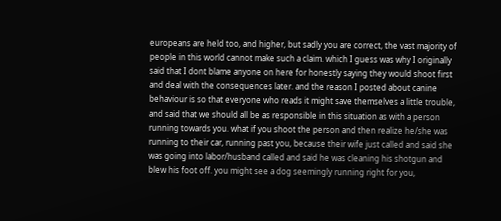europeans are held too, and higher, but sadly you are correct, the vast majority of people in this world cannot make such a claim. which I guess was why I originally said that I dont blame anyone on here for honestly saying they would shoot first and deal with the consequences later. and the reason I posted about canine behaviour is so that everyone who reads it might save themselves a little trouble, and said that we should all be as responsible in this situation as with a person running towards you. what if you shoot the person and then realize he/she was running to their car, running past you, because their wife just called and said she was going into labor/husband called and said he was cleaning his shotgun and blew his foot off. you might see a dog seemingly running right for you,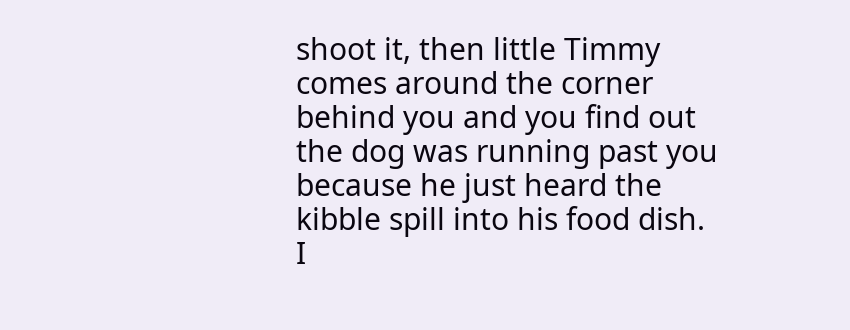shoot it, then little Timmy comes around the corner behind you and you find out the dog was running past you because he just heard the kibble spill into his food dish.
I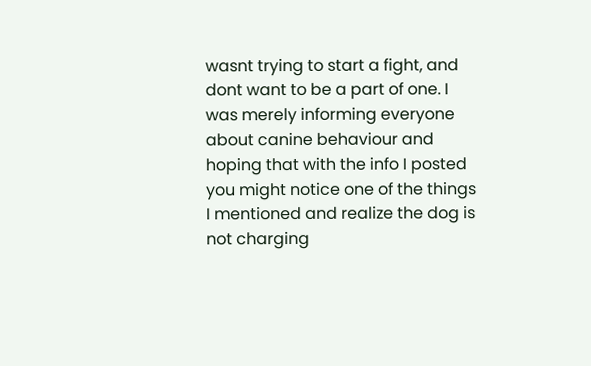wasnt trying to start a fight, and dont want to be a part of one. I was merely informing everyone about canine behaviour and hoping that with the info I posted you might notice one of the things I mentioned and realize the dog is not charging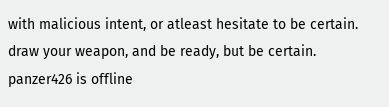with malicious intent, or atleast hesitate to be certain. draw your weapon, and be ready, but be certain.
panzer426 is offline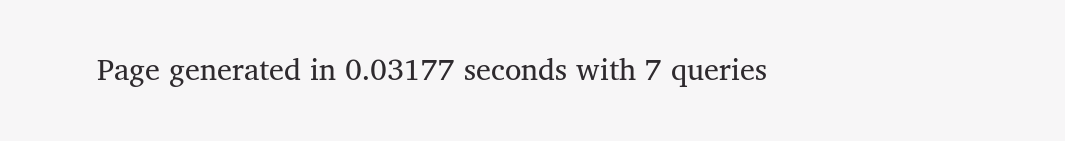Page generated in 0.03177 seconds with 7 queries